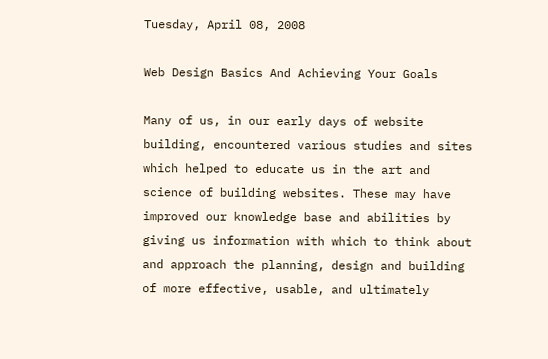Tuesday, April 08, 2008

Web Design Basics And Achieving Your Goals

Many of us, in our early days of website building, encountered various studies and sites which helped to educate us in the art and science of building websites. These may have improved our knowledge base and abilities by giving us information with which to think about and approach the planning, design and building of more effective, usable, and ultimately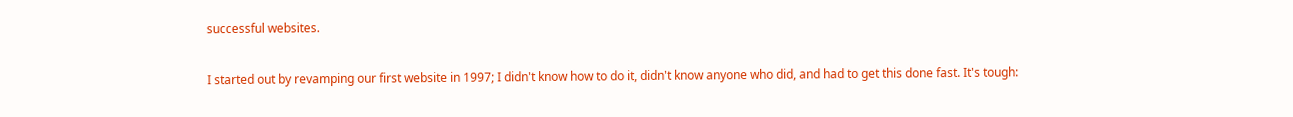successful websites.

I started out by revamping our first website in 1997; I didn't know how to do it, didn't know anyone who did, and had to get this done fast. It's tough: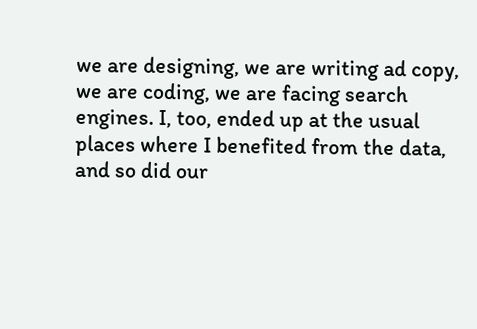we are designing, we are writing ad copy, we are coding, we are facing search engines. I, too, ended up at the usual places where I benefited from the data, and so did our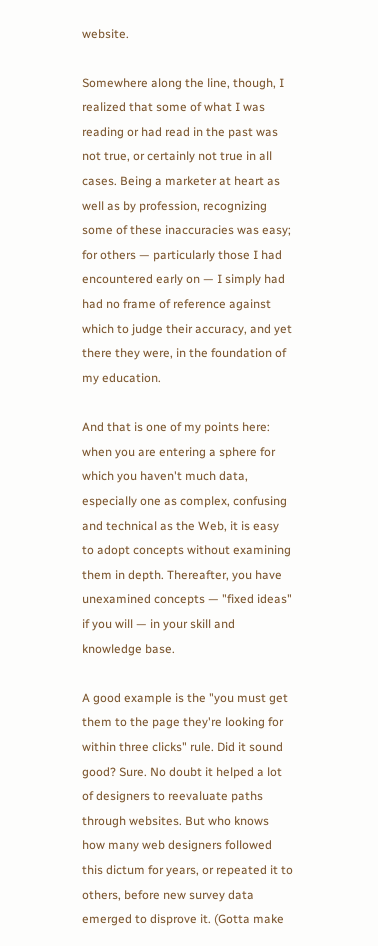website.

Somewhere along the line, though, I realized that some of what I was reading or had read in the past was not true, or certainly not true in all cases. Being a marketer at heart as well as by profession, recognizing some of these inaccuracies was easy; for others — particularly those I had encountered early on — I simply had had no frame of reference against which to judge their accuracy, and yet there they were, in the foundation of my education.

And that is one of my points here: when you are entering a sphere for which you haven't much data, especially one as complex, confusing and technical as the Web, it is easy to adopt concepts without examining them in depth. Thereafter, you have unexamined concepts — "fixed ideas" if you will — in your skill and knowledge base.

A good example is the "you must get them to the page they're looking for within three clicks" rule. Did it sound good? Sure. No doubt it helped a lot of designers to reevaluate paths through websites. But who knows how many web designers followed this dictum for years, or repeated it to others, before new survey data emerged to disprove it. (Gotta make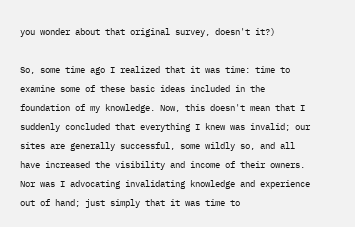you wonder about that original survey, doesn't it?)

So, some time ago I realized that it was time: time to examine some of these basic ideas included in the foundation of my knowledge. Now, this doesn't mean that I suddenly concluded that everything I knew was invalid; our sites are generally successful, some wildly so, and all have increased the visibility and income of their owners. Nor was I advocating invalidating knowledge and experience out of hand; just simply that it was time to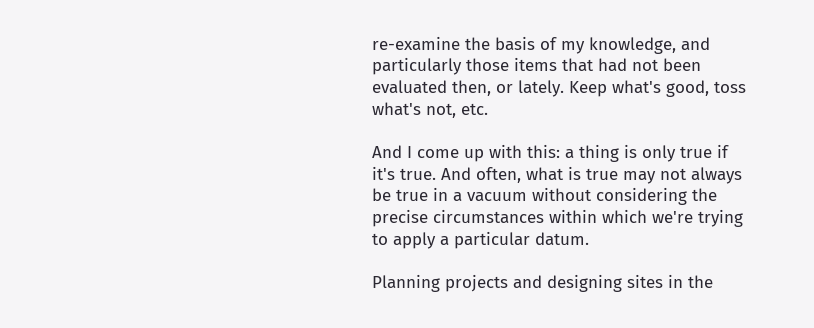re-examine the basis of my knowledge, and particularly those items that had not been evaluated then, or lately. Keep what's good, toss what's not, etc.

And I come up with this: a thing is only true if it's true. And often, what is true may not always be true in a vacuum without considering the precise circumstances within which we're trying to apply a particular datum.

Planning projects and designing sites in the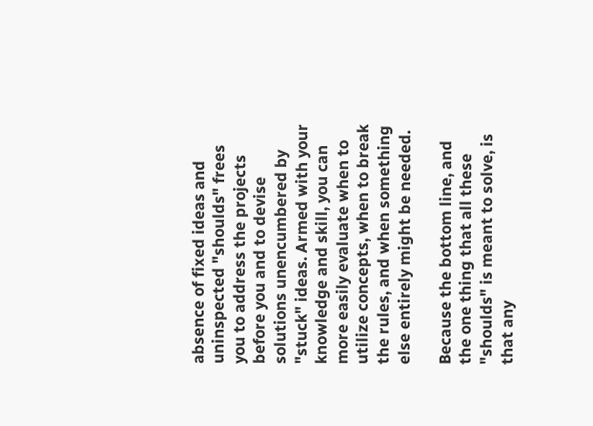absence of fixed ideas and uninspected "shoulds" frees you to address the projects before you and to devise solutions unencumbered by "stuck" ideas. Armed with your knowledge and skill, you can more easily evaluate when to utilize concepts, when to break the rules, and when something else entirely might be needed.

Because the bottom line, and the one thing that all these "shoulds" is meant to solve, is that any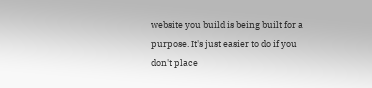website you build is being built for a purpose. It's just easier to do if you don't place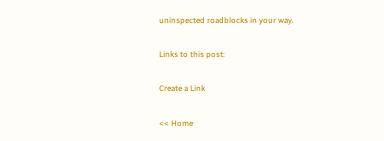uninspected roadblocks in your way.

Links to this post:

Create a Link

<< Home